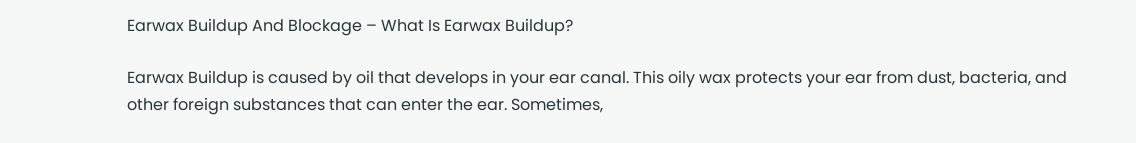Earwax Buildup And Blockage – What Is Earwax Buildup?

Earwax Buildup is caused by oil that develops in your ear canal. This oily wax protects your ear from dust, bacteria, and other foreign substances that can enter the ear. Sometimes,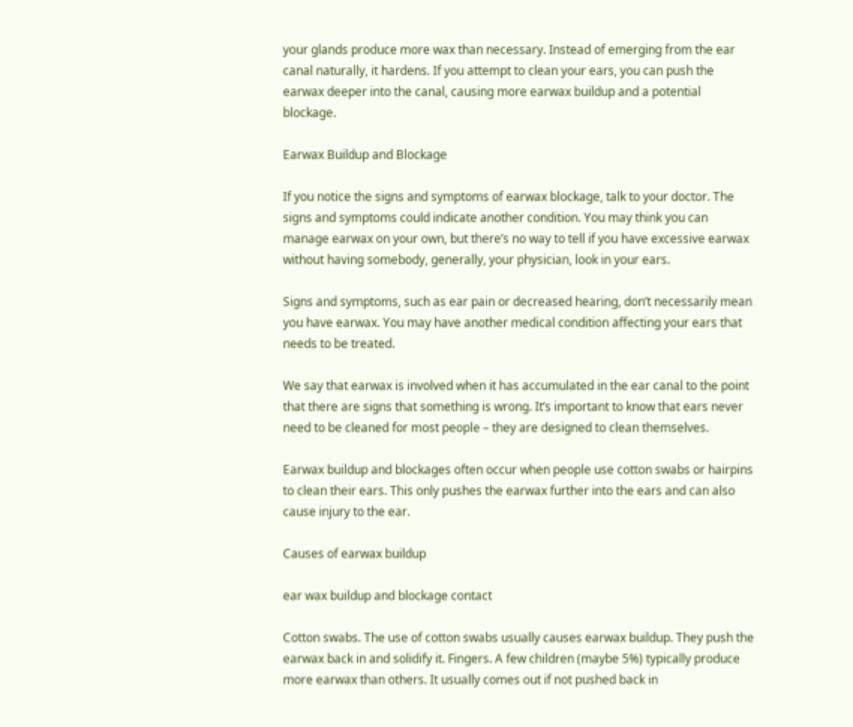your glands produce more wax than necessary. Instead of emerging from the ear canal naturally, it hardens. If you attempt to clean your ears, you can push the earwax deeper into the canal, causing more earwax buildup and a potential blockage.

Earwax Buildup and Blockage

If you notice the signs and symptoms of earwax blockage, talk to your doctor. The signs and symptoms could indicate another condition. You may think you can manage earwax on your own, but there’s no way to tell if you have excessive earwax without having somebody, generally, your physician, look in your ears.

Signs and symptoms, such as ear pain or decreased hearing, don’t necessarily mean you have earwax. You may have another medical condition affecting your ears that needs to be treated.

We say that earwax is involved when it has accumulated in the ear canal to the point that there are signs that something is wrong. It’s important to know that ears never need to be cleaned for most people – they are designed to clean themselves.

Earwax buildup and blockages often occur when people use cotton swabs or hairpins to clean their ears. This only pushes the earwax further into the ears and can also cause injury to the ear.

Causes of earwax buildup

ear wax buildup and blockage contact

Cotton swabs. The use of cotton swabs usually causes earwax buildup. They push the earwax back in and solidify it. Fingers. A few children (maybe 5%) typically produce more earwax than others. It usually comes out if not pushed back in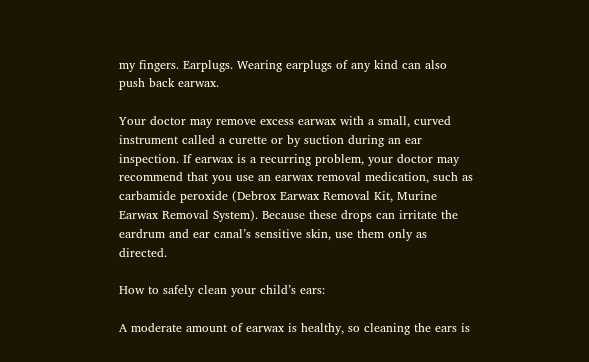my fingers. Earplugs. Wearing earplugs of any kind can also push back earwax.

Your doctor may remove excess earwax with a small, curved instrument called a curette or by suction during an ear inspection. If earwax is a recurring problem, your doctor may recommend that you use an earwax removal medication, such as carbamide peroxide (Debrox Earwax Removal Kit, Murine Earwax Removal System). Because these drops can irritate the eardrum and ear canal’s sensitive skin, use them only as directed.

How to safely clean your child’s ears:

A moderate amount of earwax is healthy, so cleaning the ears is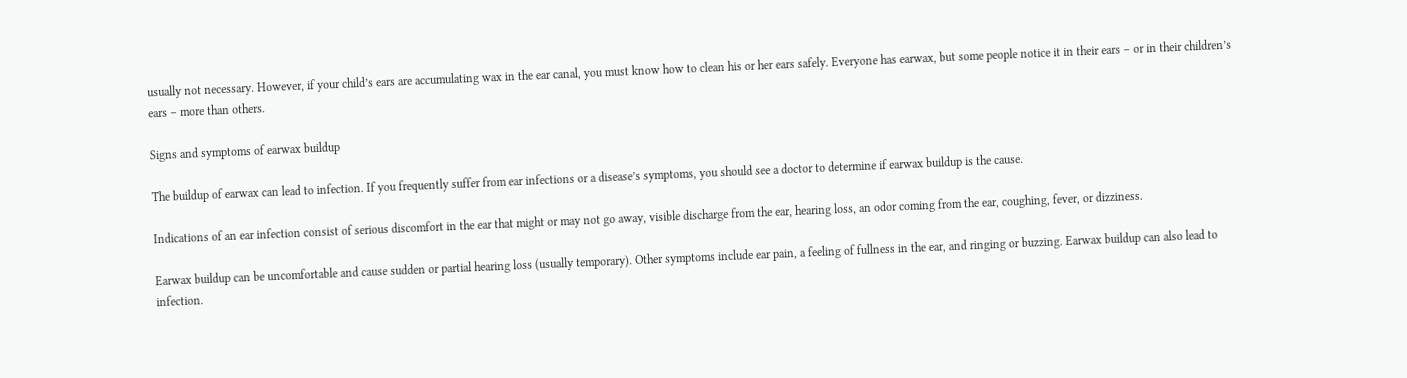usually not necessary. However, if your child’s ears are accumulating wax in the ear canal, you must know how to clean his or her ears safely. Everyone has earwax, but some people notice it in their ears – or in their children’s ears – more than others.

Signs and symptoms of earwax buildup

The buildup of earwax can lead to infection. If you frequently suffer from ear infections or a disease’s symptoms, you should see a doctor to determine if earwax buildup is the cause.

Indications of an ear infection consist of serious discomfort in the ear that might or may not go away, visible discharge from the ear, hearing loss, an odor coming from the ear, coughing, fever, or dizziness.

Earwax buildup can be uncomfortable and cause sudden or partial hearing loss (usually temporary). Other symptoms include ear pain, a feeling of fullness in the ear, and ringing or buzzing. Earwax buildup can also lead to infection.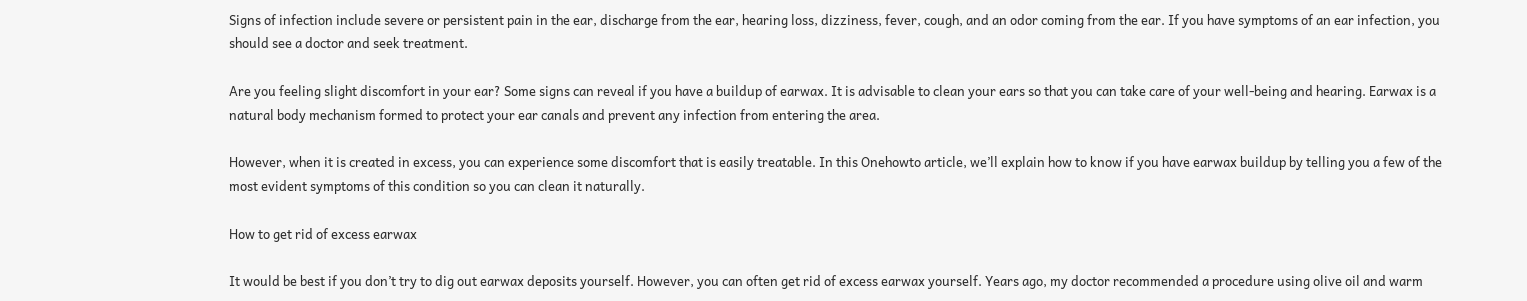Signs of infection include severe or persistent pain in the ear, discharge from the ear, hearing loss, dizziness, fever, cough, and an odor coming from the ear. If you have symptoms of an ear infection, you should see a doctor and seek treatment.

Are you feeling slight discomfort in your ear? Some signs can reveal if you have a buildup of earwax. It is advisable to clean your ears so that you can take care of your well-being and hearing. Earwax is a natural body mechanism formed to protect your ear canals and prevent any infection from entering the area.

However, when it is created in excess, you can experience some discomfort that is easily treatable. In this Onehowto article, we’ll explain how to know if you have earwax buildup by telling you a few of the most evident symptoms of this condition so you can clean it naturally.

How to get rid of excess earwax

It would be best if you don’t try to dig out earwax deposits yourself. However, you can often get rid of excess earwax yourself. Years ago, my doctor recommended a procedure using olive oil and warm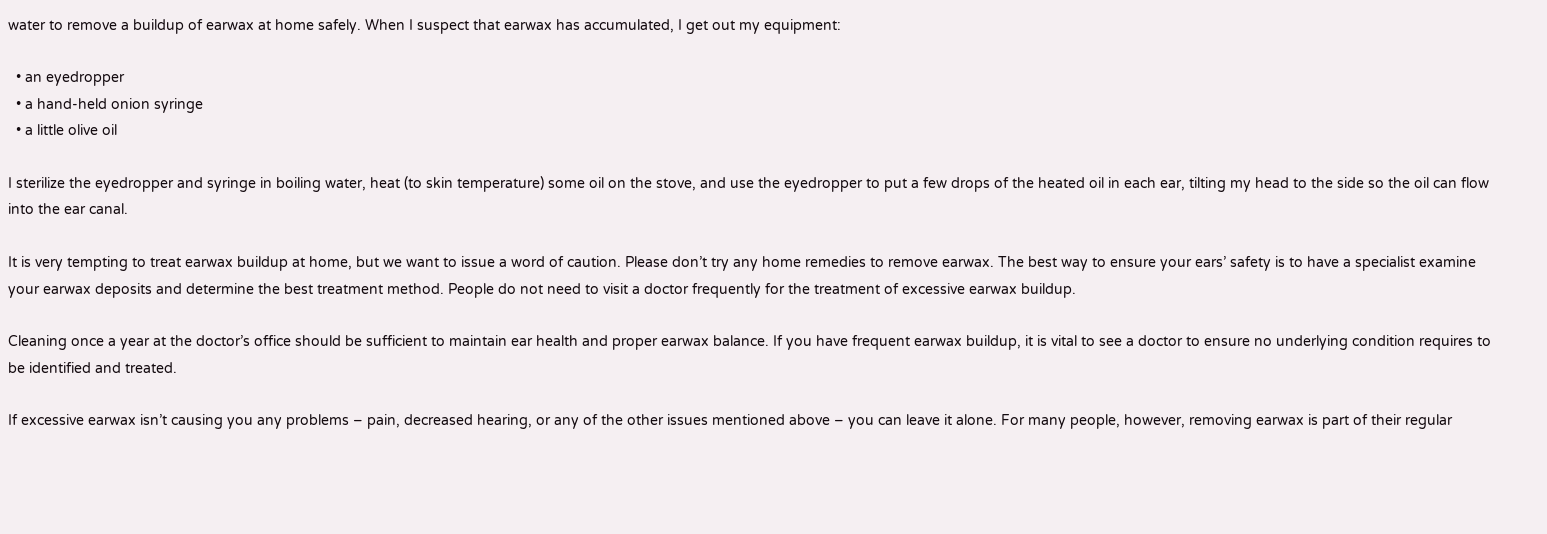water to remove a buildup of earwax at home safely. When I suspect that earwax has accumulated, I get out my equipment:

  • an eyedropper
  • a hand-held onion syringe
  • a little olive oil

I sterilize the eyedropper and syringe in boiling water, heat (to skin temperature) some oil on the stove, and use the eyedropper to put a few drops of the heated oil in each ear, tilting my head to the side so the oil can flow into the ear canal.

It is very tempting to treat earwax buildup at home, but we want to issue a word of caution. Please don’t try any home remedies to remove earwax. The best way to ensure your ears’ safety is to have a specialist examine your earwax deposits and determine the best treatment method. People do not need to visit a doctor frequently for the treatment of excessive earwax buildup.

Cleaning once a year at the doctor’s office should be sufficient to maintain ear health and proper earwax balance. If you have frequent earwax buildup, it is vital to see a doctor to ensure no underlying condition requires to be identified and treated.

If excessive earwax isn’t causing you any problems – pain, decreased hearing, or any of the other issues mentioned above – you can leave it alone. For many people, however, removing earwax is part of their regular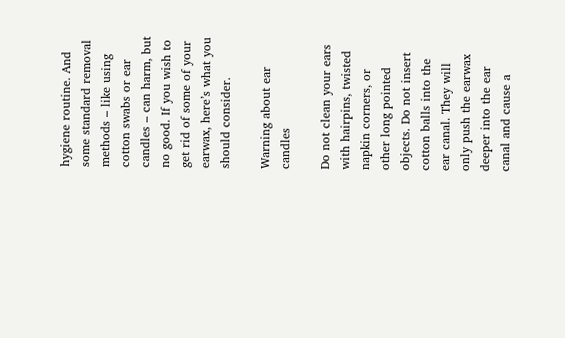hygiene routine. And some standard removal methods – like using cotton swabs or ear candles – can harm, but no good. If you wish to get rid of some of your earwax, here’s what you should consider.

Warning about ear candles

Do not clean your ears with hairpins, twisted napkin corners, or other long pointed objects. Do not insert cotton balls into the ear canal. They will only push the earwax deeper into the ear canal and cause a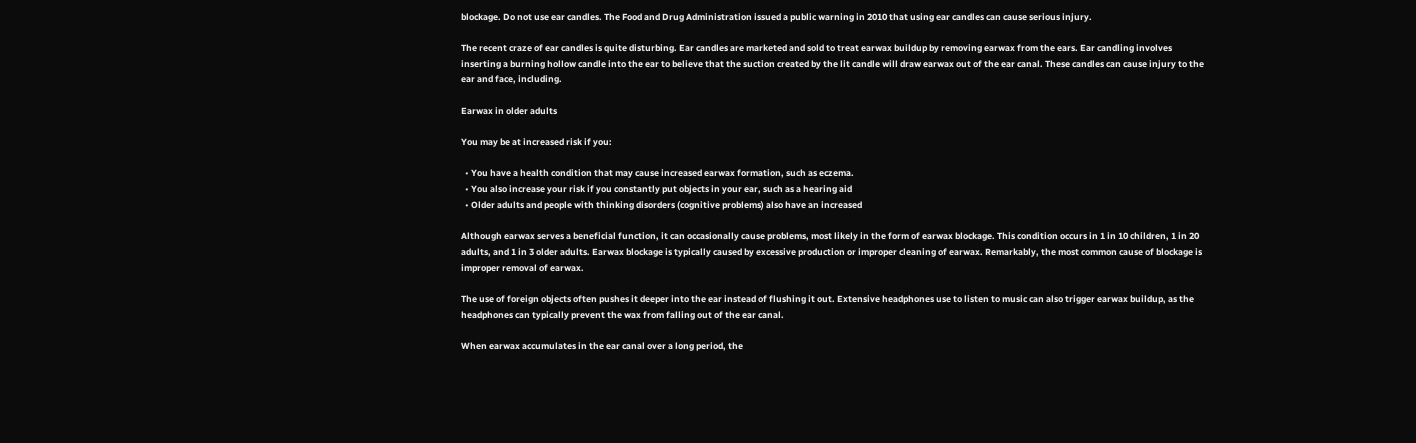blockage. Do not use ear candles. The Food and Drug Administration issued a public warning in 2010 that using ear candles can cause serious injury.

The recent craze of ear candles is quite disturbing. Ear candles are marketed and sold to treat earwax buildup by removing earwax from the ears. Ear candling involves inserting a burning hollow candle into the ear to believe that the suction created by the lit candle will draw earwax out of the ear canal. These candles can cause injury to the ear and face, including.

Earwax in older adults

You may be at increased risk if you:

  • You have a health condition that may cause increased earwax formation, such as eczema.
  • You also increase your risk if you constantly put objects in your ear, such as a hearing aid
  • Older adults and people with thinking disorders (cognitive problems) also have an increased

Although earwax serves a beneficial function, it can occasionally cause problems, most likely in the form of earwax blockage. This condition occurs in 1 in 10 children, 1 in 20 adults, and 1 in 3 older adults. Earwax blockage is typically caused by excessive production or improper cleaning of earwax. Remarkably, the most common cause of blockage is improper removal of earwax.

The use of foreign objects often pushes it deeper into the ear instead of flushing it out. Extensive headphones use to listen to music can also trigger earwax buildup, as the headphones can typically prevent the wax from falling out of the ear canal.

When earwax accumulates in the ear canal over a long period, the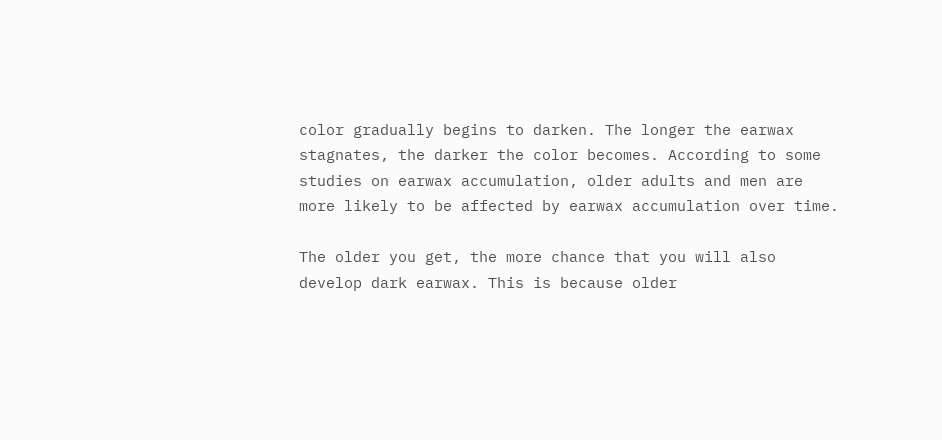color gradually begins to darken. The longer the earwax stagnates, the darker the color becomes. According to some studies on earwax accumulation, older adults and men are more likely to be affected by earwax accumulation over time.

The older you get, the more chance that you will also develop dark earwax. This is because older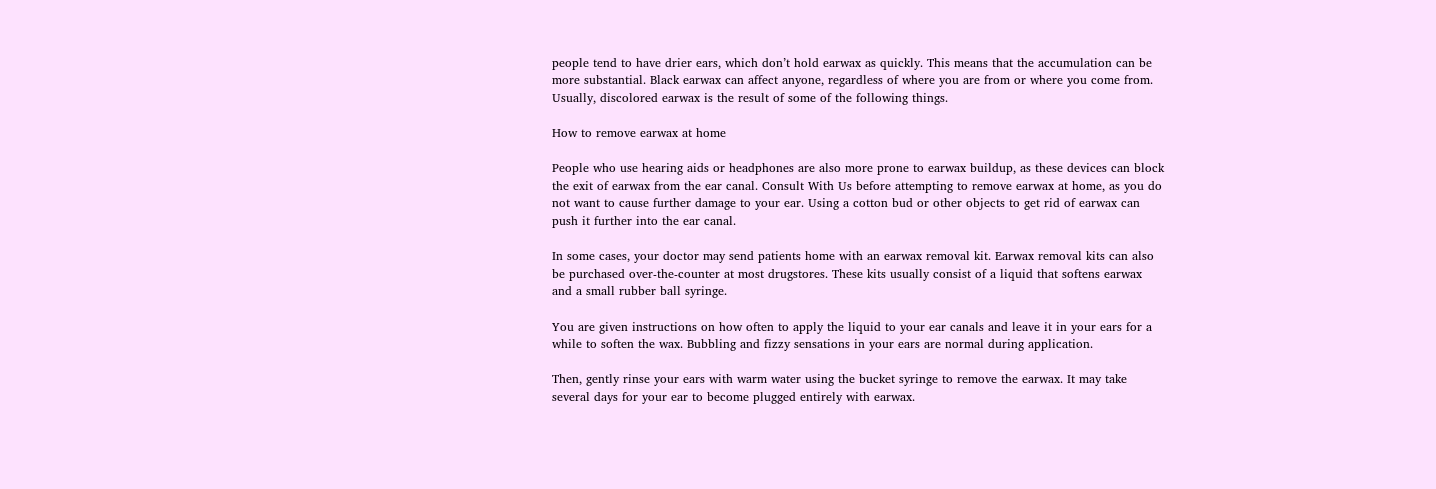people tend to have drier ears, which don’t hold earwax as quickly. This means that the accumulation can be more substantial. Black earwax can affect anyone, regardless of where you are from or where you come from. Usually, discolored earwax is the result of some of the following things.

How to remove earwax at home

People who use hearing aids or headphones are also more prone to earwax buildup, as these devices can block the exit of earwax from the ear canal. Consult With Us before attempting to remove earwax at home, as you do not want to cause further damage to your ear. Using a cotton bud or other objects to get rid of earwax can push it further into the ear canal.

In some cases, your doctor may send patients home with an earwax removal kit. Earwax removal kits can also be purchased over-the-counter at most drugstores. These kits usually consist of a liquid that softens earwax and a small rubber ball syringe.

You are given instructions on how often to apply the liquid to your ear canals and leave it in your ears for a while to soften the wax. Bubbling and fizzy sensations in your ears are normal during application.

Then, gently rinse your ears with warm water using the bucket syringe to remove the earwax. It may take several days for your ear to become plugged entirely with earwax.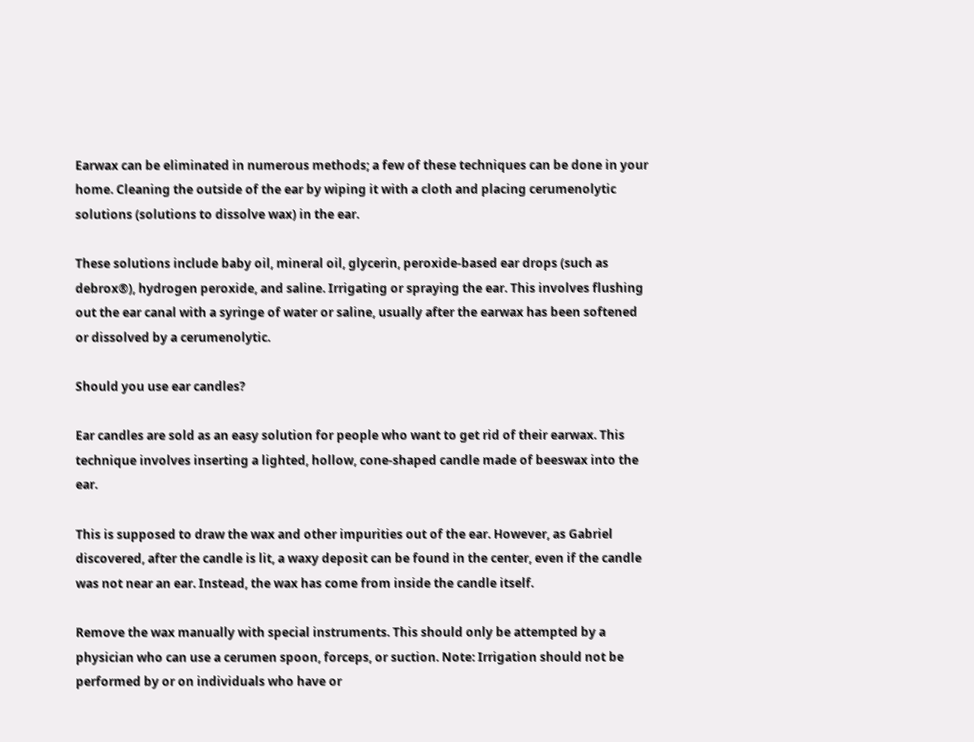Earwax can be eliminated in numerous methods; a few of these techniques can be done in your home. Cleaning the outside of the ear by wiping it with a cloth and placing cerumenolytic solutions (solutions to dissolve wax) in the ear.

These solutions include baby oil, mineral oil, glycerin, peroxide-based ear drops (such as debrox®), hydrogen peroxide, and saline. Irrigating or spraying the ear. This involves flushing out the ear canal with a syringe of water or saline, usually after the earwax has been softened or dissolved by a cerumenolytic.

Should you use ear candles?

Ear candles are sold as an easy solution for people who want to get rid of their earwax. This technique involves inserting a lighted, hollow, cone-shaped candle made of beeswax into the ear.

This is supposed to draw the wax and other impurities out of the ear. However, as Gabriel discovered, after the candle is lit, a waxy deposit can be found in the center, even if the candle was not near an ear. Instead, the wax has come from inside the candle itself.

Remove the wax manually with special instruments. This should only be attempted by a physician who can use a cerumen spoon, forceps, or suction. Note: Irrigation should not be performed by or on individuals who have or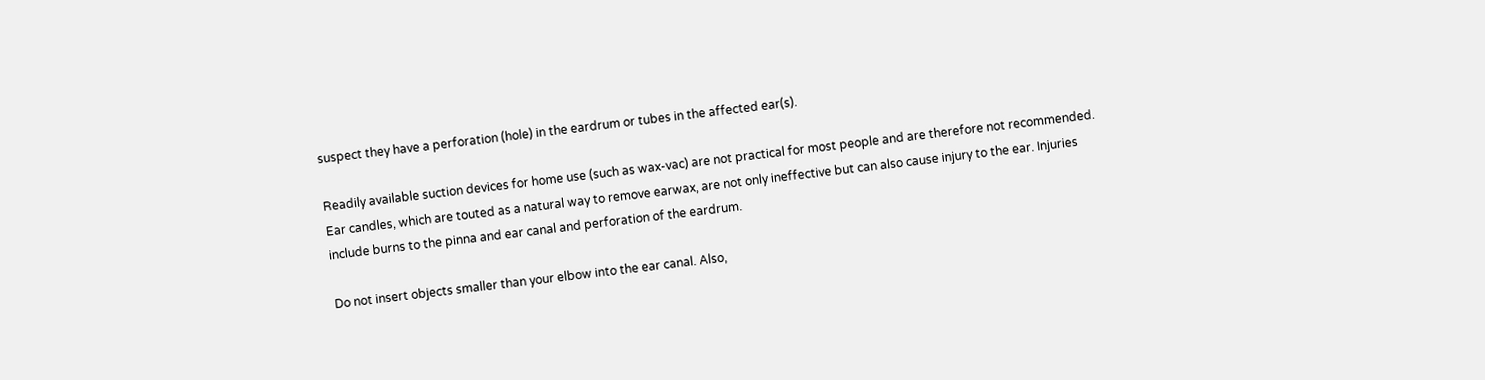suspect they have a perforation (hole) in the eardrum or tubes in the affected ear(s).

Readily available suction devices for home use (such as wax-vac) are not practical for most people and are therefore not recommended. Ear candles, which are touted as a natural way to remove earwax, are not only ineffective but can also cause injury to the ear. Injuries include burns to the pinna and ear canal and perforation of the eardrum.

Do not insert objects smaller than your elbow into the ear canal. Also,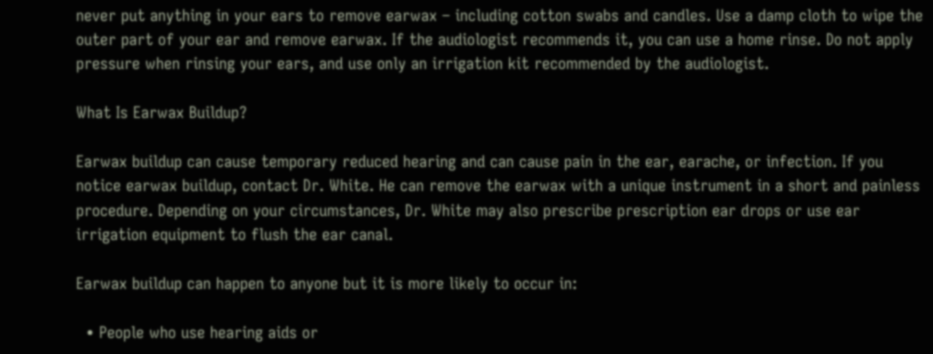never put anything in your ears to remove earwax – including cotton swabs and candles. Use a damp cloth to wipe the outer part of your ear and remove earwax. If the audiologist recommends it, you can use a home rinse. Do not apply pressure when rinsing your ears, and use only an irrigation kit recommended by the audiologist.

What Is Earwax Buildup?

Earwax buildup can cause temporary reduced hearing and can cause pain in the ear, earache, or infection. If you notice earwax buildup, contact Dr. White. He can remove the earwax with a unique instrument in a short and painless procedure. Depending on your circumstances, Dr. White may also prescribe prescription ear drops or use ear irrigation equipment to flush the ear canal.

Earwax buildup can happen to anyone but it is more likely to occur in:

  • People who use hearing aids or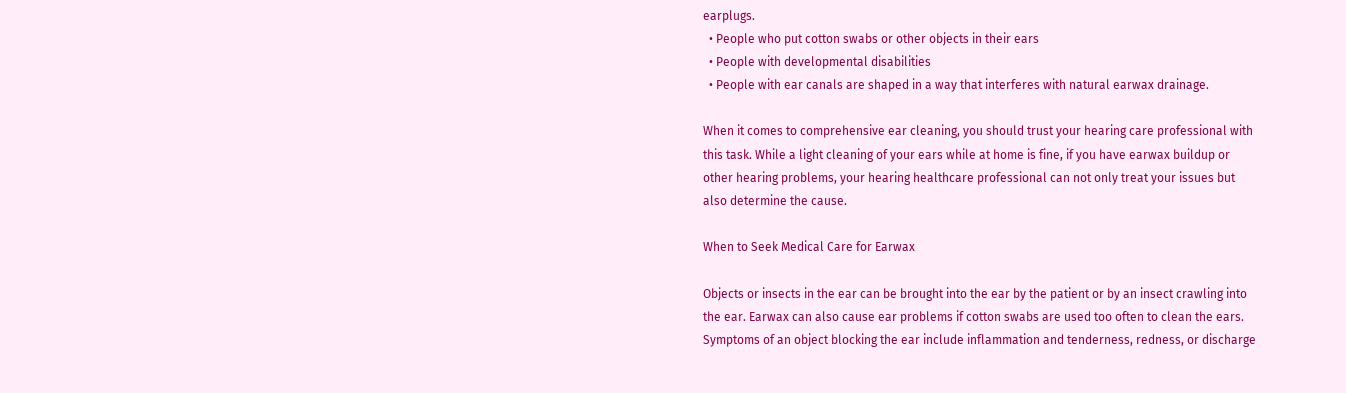earplugs.
  • People who put cotton swabs or other objects in their ears
  • People with developmental disabilities
  • People with ear canals are shaped in a way that interferes with natural earwax drainage.

When it comes to comprehensive ear cleaning, you should trust your hearing care professional with this task. While a light cleaning of your ears while at home is fine, if you have earwax buildup or other hearing problems, your hearing healthcare professional can not only treat your issues but also determine the cause.

When to Seek Medical Care for Earwax

Objects or insects in the ear can be brought into the ear by the patient or by an insect crawling into the ear. Earwax can also cause ear problems if cotton swabs are used too often to clean the ears. Symptoms of an object blocking the ear include inflammation and tenderness, redness, or discharge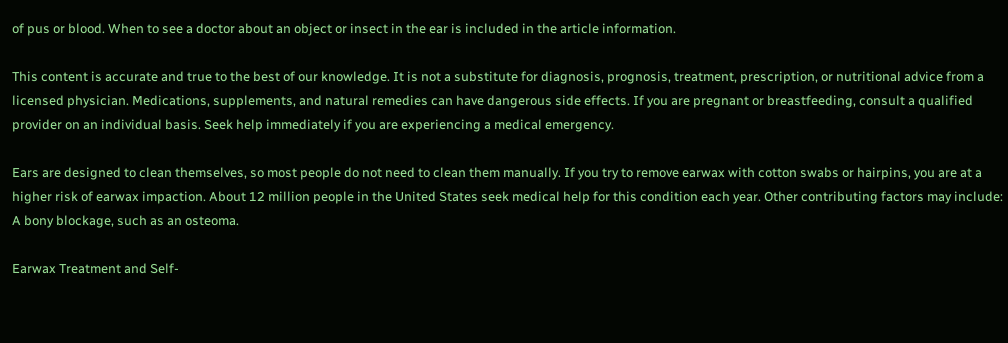of pus or blood. When to see a doctor about an object or insect in the ear is included in the article information.

This content is accurate and true to the best of our knowledge. It is not a substitute for diagnosis, prognosis, treatment, prescription, or nutritional advice from a licensed physician. Medications, supplements, and natural remedies can have dangerous side effects. If you are pregnant or breastfeeding, consult a qualified provider on an individual basis. Seek help immediately if you are experiencing a medical emergency.

Ears are designed to clean themselves, so most people do not need to clean them manually. If you try to remove earwax with cotton swabs or hairpins, you are at a higher risk of earwax impaction. About 12 million people in the United States seek medical help for this condition each year. Other contributing factors may include:
A bony blockage, such as an osteoma.

Earwax Treatment and Self-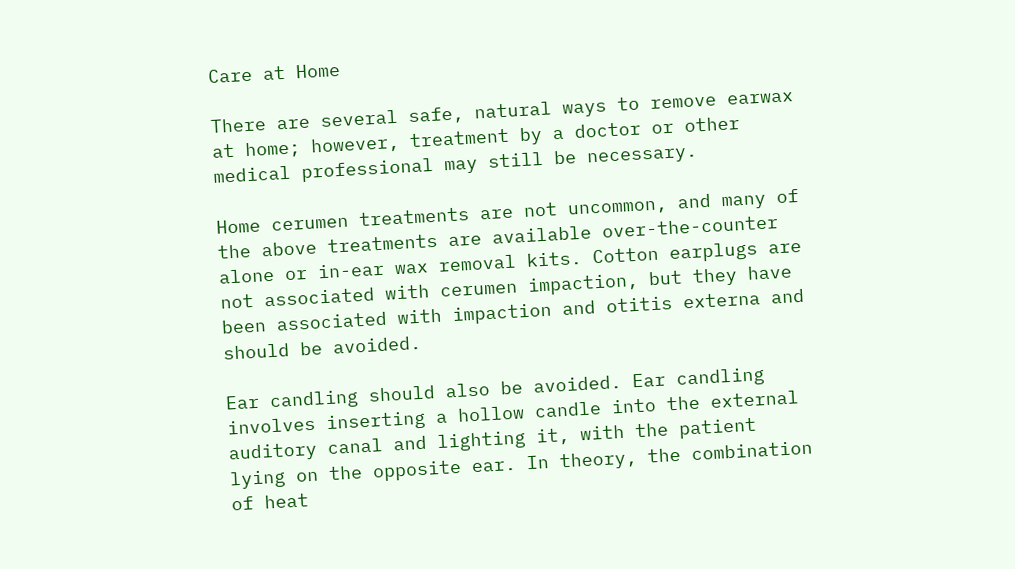Care at Home

There are several safe, natural ways to remove earwax at home; however, treatment by a doctor or other medical professional may still be necessary.

Home cerumen treatments are not uncommon, and many of the above treatments are available over-the-counter alone or in-ear wax removal kits. Cotton earplugs are not associated with cerumen impaction, but they have been associated with impaction and otitis externa and should be avoided.

Ear candling should also be avoided. Ear candling involves inserting a hollow candle into the external auditory canal and lighting it, with the patient lying on the opposite ear. In theory, the combination of heat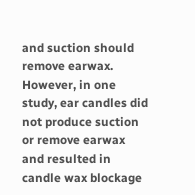and suction should remove earwax. However, in one study, ear candles did not produce suction or remove earwax and resulted in candle wax blockage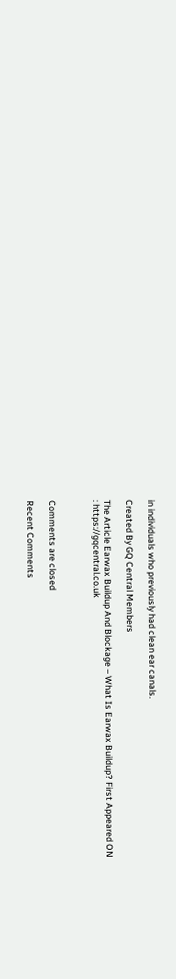in individuals who previously had clean ear canals.

Created By GQ Central Members

The Article Earwax Buildup And Blockage – What Is Earwax Buildup? First Appeared ON
: https://gqcentral.co.uk



Comments are closed

Recent Comments